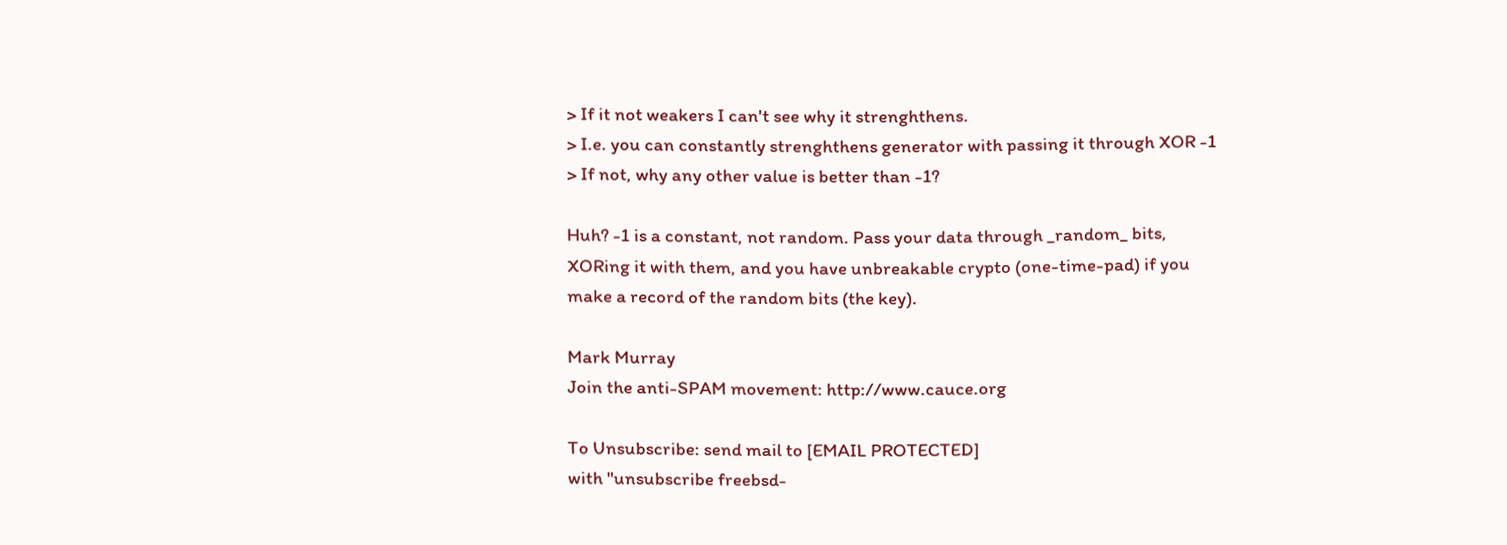> If it not weakers I can't see why it strenghthens.
> I.e. you can constantly strenghthens generator with passing it through XOR -1
> If not, why any other value is better than -1?

Huh? -1 is a constant, not random. Pass your data through _random_ bits,
XORing it with them, and you have unbreakable crypto (one-time-pad) if you
make a record of the random bits (the key).

Mark Murray
Join the anti-SPAM movement: http://www.cauce.org

To Unsubscribe: send mail to [EMAIL PROTECTED]
with "unsubscribe freebsd-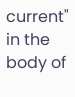current" in the body of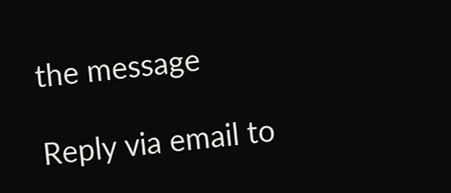the message

Reply via email to